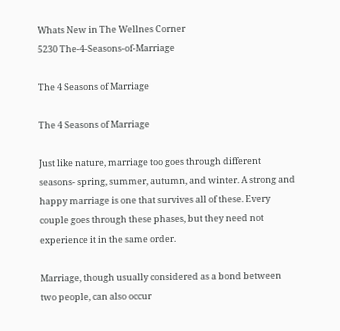Whats New in The Wellnes Corner
5230 The-4-Seasons-of-Marriage

The 4 Seasons of Marriage

The 4 Seasons of Marriage

Just like nature, marriage too goes through different seasons- spring, summer, autumn, and winter. A strong and happy marriage is one that survives all of these. Every couple goes through these phases, but they need not experience it in the same order.

Marriage, though usually considered as a bond between two people, can also occur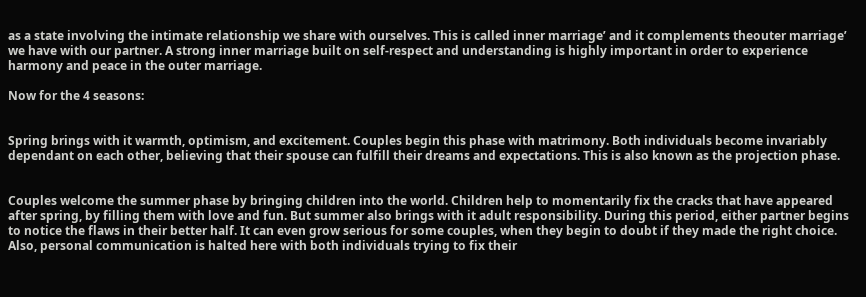as a state involving the intimate relationship we share with ourselves. This is called inner marriage’ and it complements theouter marriage’ we have with our partner. A strong inner marriage built on self-respect and understanding is highly important in order to experience harmony and peace in the outer marriage.

Now for the 4 seasons:


Spring brings with it warmth, optimism, and excitement. Couples begin this phase with matrimony. Both individuals become invariably dependant on each other, believing that their spouse can fulfill their dreams and expectations. This is also known as the projection phase.


Couples welcome the summer phase by bringing children into the world. Children help to momentarily fix the cracks that have appeared after spring, by filling them with love and fun. But summer also brings with it adult responsibility. During this period, either partner begins to notice the flaws in their better half. It can even grow serious for some couples, when they begin to doubt if they made the right choice. Also, personal communication is halted here with both individuals trying to fix their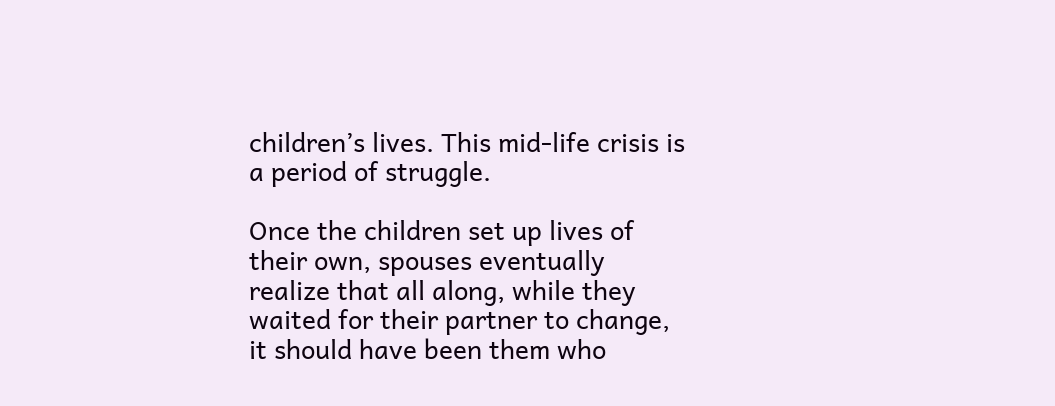children’s lives. This mid-life crisis is a period of struggle.

Once the children set up lives of their own, spouses eventually realize that all along, while they waited for their partner to change, it should have been them who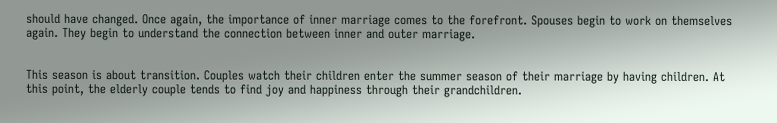should have changed. Once again, the importance of inner marriage comes to the forefront. Spouses begin to work on themselves again. They begin to understand the connection between inner and outer marriage.


This season is about transition. Couples watch their children enter the summer season of their marriage by having children. At this point, the elderly couple tends to find joy and happiness through their grandchildren.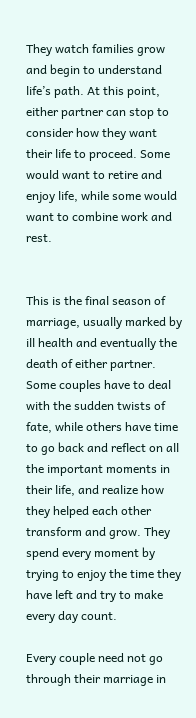They watch families grow and begin to understand life’s path. At this point, either partner can stop to consider how they want their life to proceed. Some would want to retire and enjoy life, while some would want to combine work and rest.


This is the final season of marriage, usually marked by ill health and eventually the death of either partner. Some couples have to deal with the sudden twists of fate, while others have time to go back and reflect on all the important moments in their life, and realize how they helped each other transform and grow. They spend every moment by trying to enjoy the time they have left and try to make every day count.

Every couple need not go through their marriage in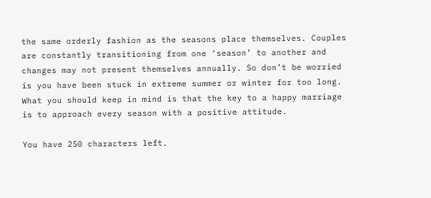the same orderly fashion as the seasons place themselves. Couples are constantly transitioning from one ‘season’ to another and changes may not present themselves annually. So don’t be worried is you have been stuck in extreme summer or winter for too long. What you should keep in mind is that the key to a happy marriage is to approach every season with a positive attitude.

You have 250 characters left.